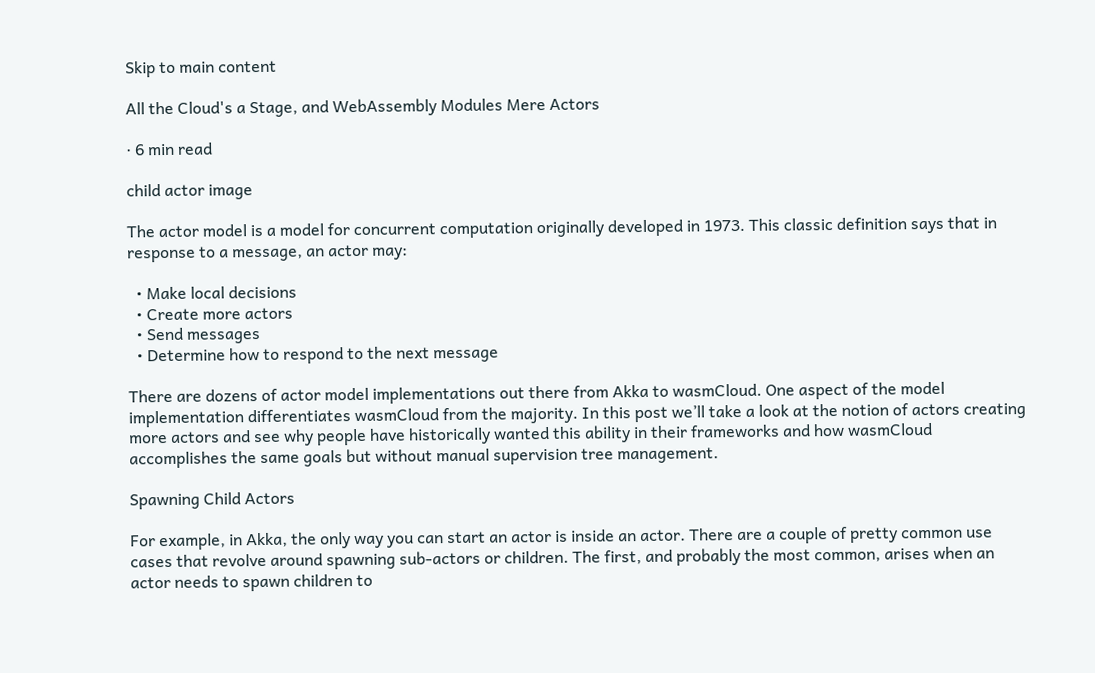Skip to main content

All the Cloud's a Stage, and WebAssembly Modules Mere Actors

· 6 min read

child actor image

The actor model is a model for concurrent computation originally developed in 1973. This classic definition says that in response to a message, an actor may:

  • Make local decisions
  • Create more actors
  • Send messages
  • Determine how to respond to the next message

There are dozens of actor model implementations out there from Akka to wasmCloud. One aspect of the model implementation differentiates wasmCloud from the majority. In this post we’ll take a look at the notion of actors creating more actors and see why people have historically wanted this ability in their frameworks and how wasmCloud accomplishes the same goals but without manual supervision tree management.

Spawning Child Actors

For example, in Akka, the only way you can start an actor is inside an actor. There are a couple of pretty common use cases that revolve around spawning sub-actors or children. The first, and probably the most common, arises when an actor needs to spawn children to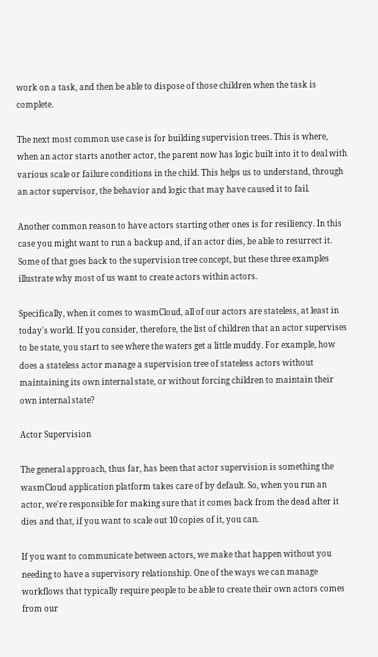work on a task, and then be able to dispose of those children when the task is complete.

The next most common use case is for building supervision trees. This is where, when an actor starts another actor, the parent now has logic built into it to deal with various scale or failure conditions in the child. This helps us to understand, through an actor supervisor, the behavior and logic that may have caused it to fail.

Another common reason to have actors starting other ones is for resiliency. In this case you might want to run a backup and, if an actor dies, be able to resurrect it. Some of that goes back to the supervision tree concept, but these three examples illustrate why most of us want to create actors within actors.

Specifically, when it comes to wasmCloud, all of our actors are stateless, at least in today's world. If you consider, therefore, the list of children that an actor supervises to be state, you start to see where the waters get a little muddy. For example, how does a stateless actor manage a supervision tree of stateless actors without maintaining its own internal state, or without forcing children to maintain their own internal state?

Actor Supervision

The general approach, thus far, has been that actor supervision is something the wasmCloud application platform takes care of by default. So, when you run an actor, we're responsible for making sure that it comes back from the dead after it dies and that, if you want to scale out 10 copies of it, you can.

If you want to communicate between actors, we make that happen without you needing to have a supervisory relationship. One of the ways we can manage workflows that typically require people to be able to create their own actors comes from our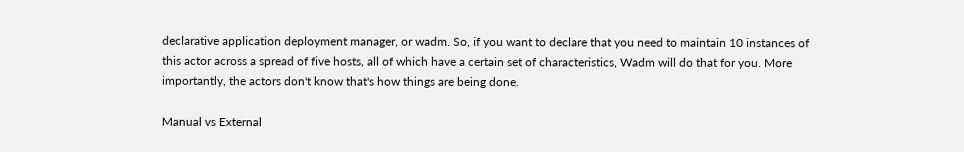declarative application deployment manager, or wadm. So, if you want to declare that you need to maintain 10 instances of this actor across a spread of five hosts, all of which have a certain set of characteristics, Wadm will do that for you. More importantly, the actors don't know that's how things are being done.

Manual vs External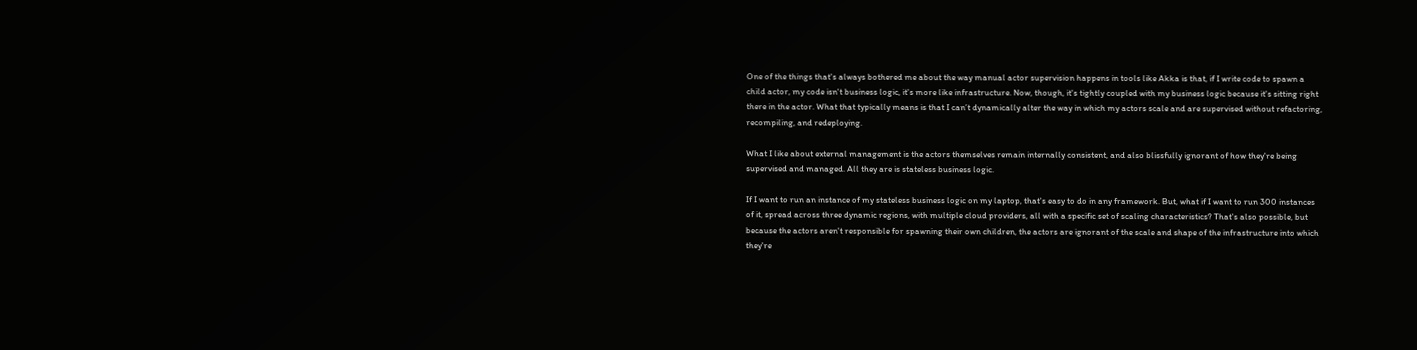One of the things that's always bothered me about the way manual actor supervision happens in tools like Akka is that, if I write code to spawn a child actor, my code isn't business logic, it's more like infrastructure. Now, though, it's tightly coupled with my business logic because it's sitting right there in the actor. What that typically means is that I can’t dynamically alter the way in which my actors scale and are supervised without refactoring, recompiling, and redeploying.

What I like about external management is the actors themselves remain internally consistent, and also blissfully ignorant of how they're being supervised and managed. All they are is stateless business logic.

If I want to run an instance of my stateless business logic on my laptop, that's easy to do in any framework. But, what if I want to run 300 instances of it, spread across three dynamic regions, with multiple cloud providers, all with a specific set of scaling characteristics? That's also possible, but because the actors aren't responsible for spawning their own children, the actors are ignorant of the scale and shape of the infrastructure into which they're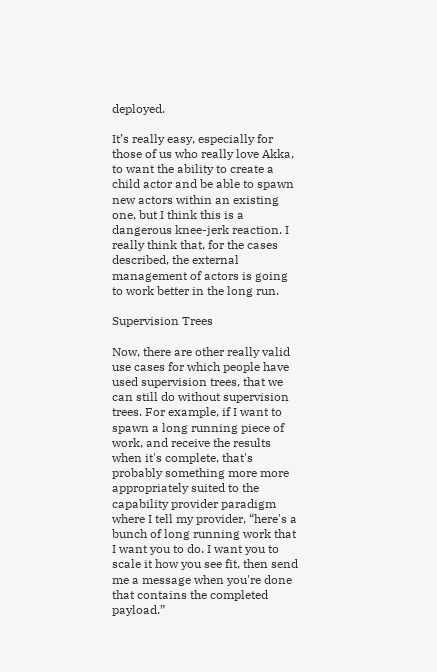deployed.

It’s really easy, especially for those of us who really love Akka, to want the ability to create a child actor and be able to spawn new actors within an existing one, but I think this is a dangerous knee-jerk reaction. I really think that, for the cases described, the external management of actors is going to work better in the long run.

Supervision Trees

Now, there are other really valid use cases for which people have used supervision trees, that we can still do without supervision trees. For example, if I want to spawn a long running piece of work, and receive the results when it's complete, that's probably something more more appropriately suited to the capability provider paradigm where I tell my provider, “here's a bunch of long running work that I want you to do. I want you to scale it how you see fit, then send me a message when you're done that contains the completed payload.”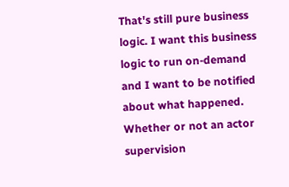That's still pure business logic. I want this business logic to run on-demand and I want to be notified about what happened. Whether or not an actor supervision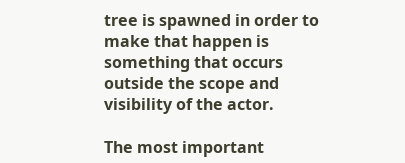tree is spawned in order to make that happen is something that occurs outside the scope and visibility of the actor.

The most important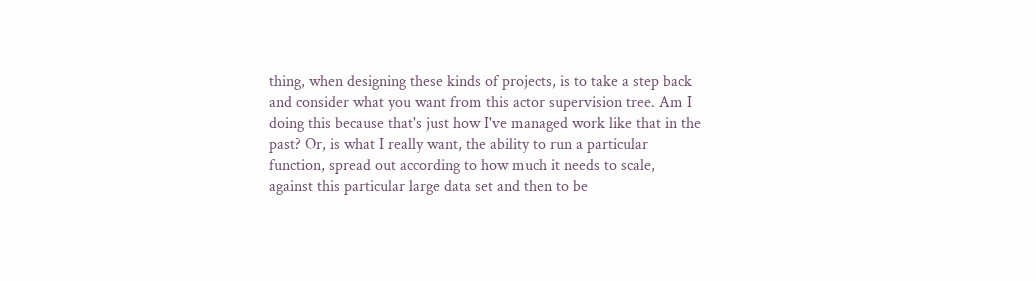thing, when designing these kinds of projects, is to take a step back and consider what you want from this actor supervision tree. Am I doing this because that's just how I've managed work like that in the past? Or, is what I really want, the ability to run a particular function, spread out according to how much it needs to scale, against this particular large data set and then to be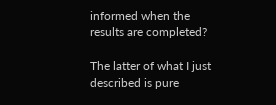informed when the results are completed?

The latter of what I just described is pure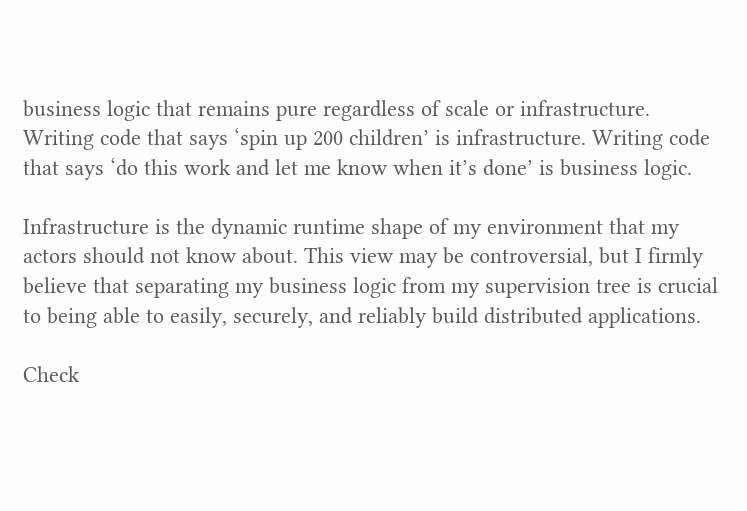business logic that remains pure regardless of scale or infrastructure. Writing code that says ‘spin up 200 children’ is infrastructure. Writing code that says ‘do this work and let me know when it’s done’ is business logic.

Infrastructure is the dynamic runtime shape of my environment that my actors should not know about. This view may be controversial, but I firmly believe that separating my business logic from my supervision tree is crucial to being able to easily, securely, and reliably build distributed applications.

Check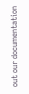out our documentation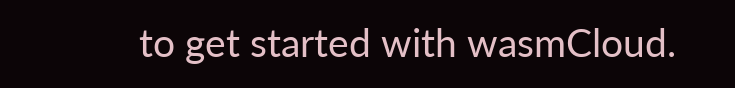to get started with wasmCloud.